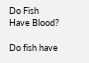Do Fish Have Blood?

Do fish have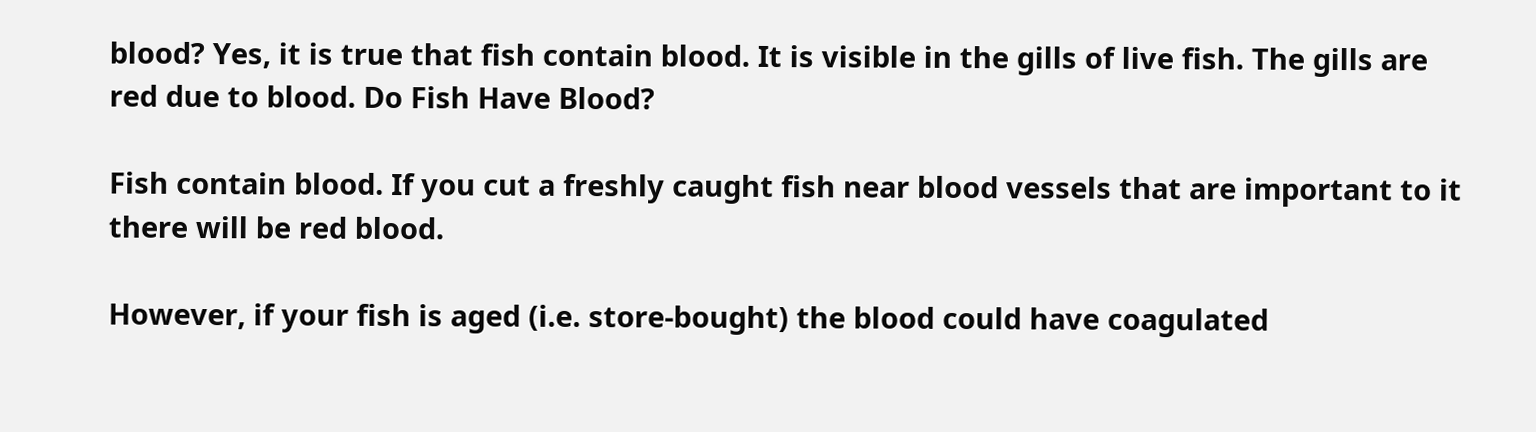blood? Yes, it is true that fish contain blood. It is visible in the gills of live fish. The gills are red due to blood. Do Fish Have Blood?

Fish contain blood. If you cut a freshly caught fish near blood vessels that are important to it there will be red blood.

However, if your fish is aged (i.e. store-bought) the blood could have coagulated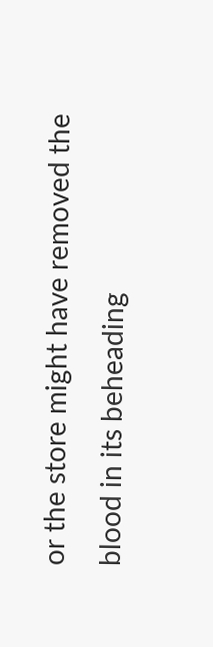or the store might have removed the blood in its beheading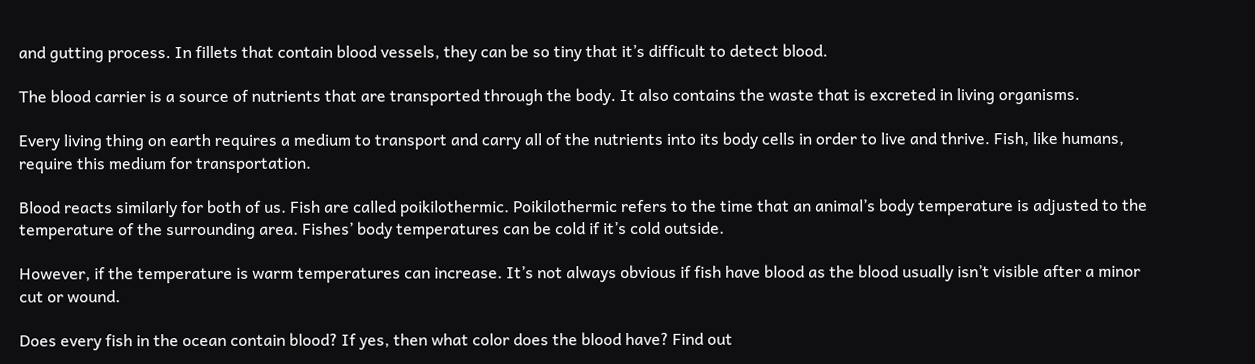and gutting process. In fillets that contain blood vessels, they can be so tiny that it’s difficult to detect blood.

The blood carrier is a source of nutrients that are transported through the body. It also contains the waste that is excreted in living organisms.

Every living thing on earth requires a medium to transport and carry all of the nutrients into its body cells in order to live and thrive. Fish, like humans, require this medium for transportation.

Blood reacts similarly for both of us. Fish are called poikilothermic. Poikilothermic refers to the time that an animal’s body temperature is adjusted to the temperature of the surrounding area. Fishes’ body temperatures can be cold if it’s cold outside.

However, if the temperature is warm temperatures can increase. It’s not always obvious if fish have blood as the blood usually isn’t visible after a minor cut or wound.

Does every fish in the ocean contain blood? If yes, then what color does the blood have? Find out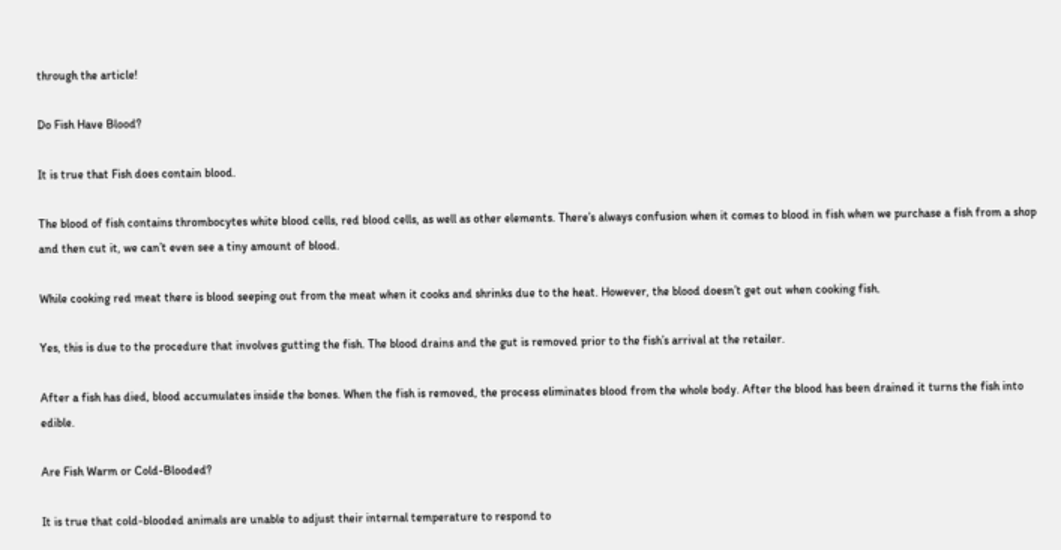through the article!

Do Fish Have Blood?

It is true that Fish does contain blood.

The blood of fish contains thrombocytes white blood cells, red blood cells, as well as other elements. There’s always confusion when it comes to blood in fish when we purchase a fish from a shop and then cut it, we can’t even see a tiny amount of blood.

While cooking red meat there is blood seeping out from the meat when it cooks and shrinks due to the heat. However, the blood doesn’t get out when cooking fish.

Yes, this is due to the procedure that involves gutting the fish. The blood drains and the gut is removed prior to the fish’s arrival at the retailer.

After a fish has died, blood accumulates inside the bones. When the fish is removed, the process eliminates blood from the whole body. After the blood has been drained it turns the fish into edible.

Are Fish Warm or Cold-Blooded?

It is true that cold-blooded animals are unable to adjust their internal temperature to respond to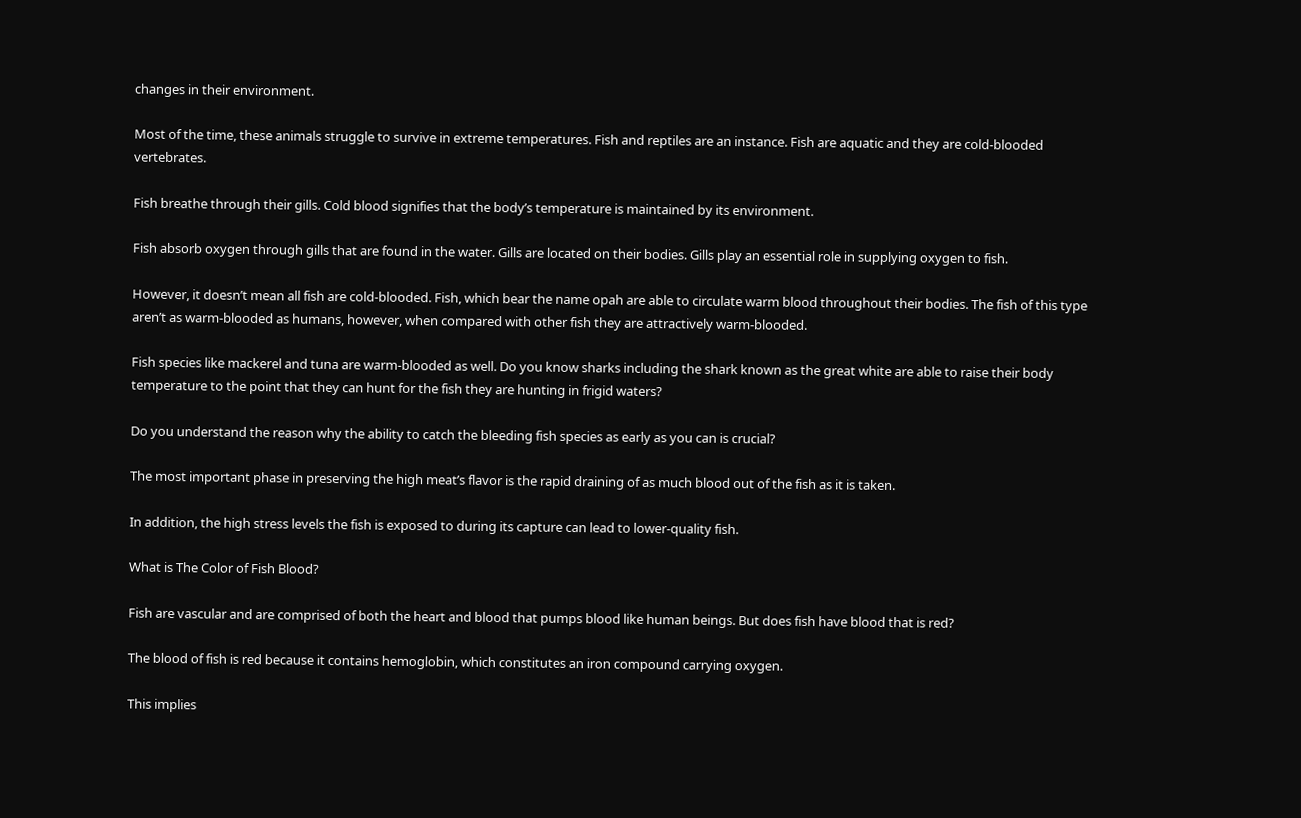changes in their environment.

Most of the time, these animals struggle to survive in extreme temperatures. Fish and reptiles are an instance. Fish are aquatic and they are cold-blooded vertebrates.

Fish breathe through their gills. Cold blood signifies that the body’s temperature is maintained by its environment.

Fish absorb oxygen through gills that are found in the water. Gills are located on their bodies. Gills play an essential role in supplying oxygen to fish.

However, it doesn’t mean all fish are cold-blooded. Fish, which bear the name opah are able to circulate warm blood throughout their bodies. The fish of this type aren’t as warm-blooded as humans, however, when compared with other fish they are attractively warm-blooded.

Fish species like mackerel and tuna are warm-blooded as well. Do you know sharks including the shark known as the great white are able to raise their body temperature to the point that they can hunt for the fish they are hunting in frigid waters?

Do you understand the reason why the ability to catch the bleeding fish species as early as you can is crucial?

The most important phase in preserving the high meat’s flavor is the rapid draining of as much blood out of the fish as it is taken.

In addition, the high stress levels the fish is exposed to during its capture can lead to lower-quality fish.

What is The Color of Fish Blood?

Fish are vascular and are comprised of both the heart and blood that pumps blood like human beings. But does fish have blood that is red?

The blood of fish is red because it contains hemoglobin, which constitutes an iron compound carrying oxygen.

This implies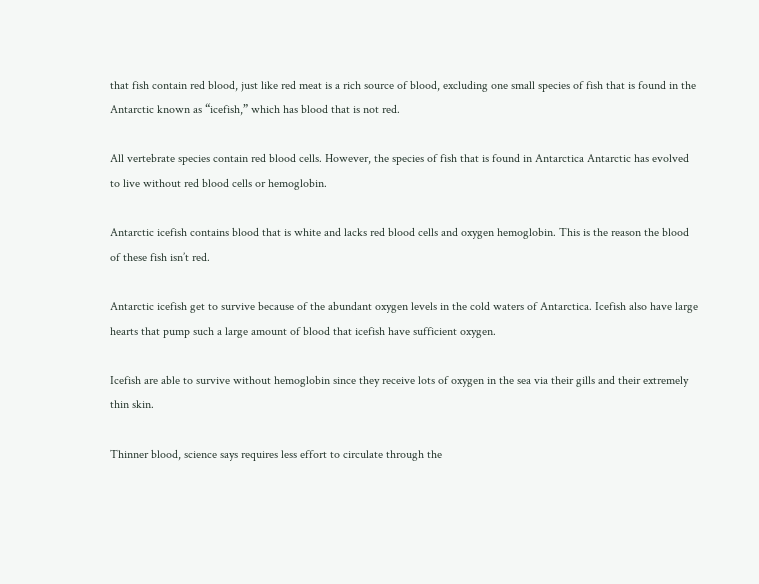that fish contain red blood, just like red meat is a rich source of blood, excluding one small species of fish that is found in the Antarctic known as “icefish,” which has blood that is not red.

All vertebrate species contain red blood cells. However, the species of fish that is found in Antarctica Antarctic has evolved to live without red blood cells or hemoglobin.

Antarctic icefish contains blood that is white and lacks red blood cells and oxygen hemoglobin. This is the reason the blood of these fish isn’t red.

Antarctic icefish get to survive because of the abundant oxygen levels in the cold waters of Antarctica. Icefish also have large hearts that pump such a large amount of blood that icefish have sufficient oxygen.

Icefish are able to survive without hemoglobin since they receive lots of oxygen in the sea via their gills and their extremely thin skin.

Thinner blood, science says requires less effort to circulate through the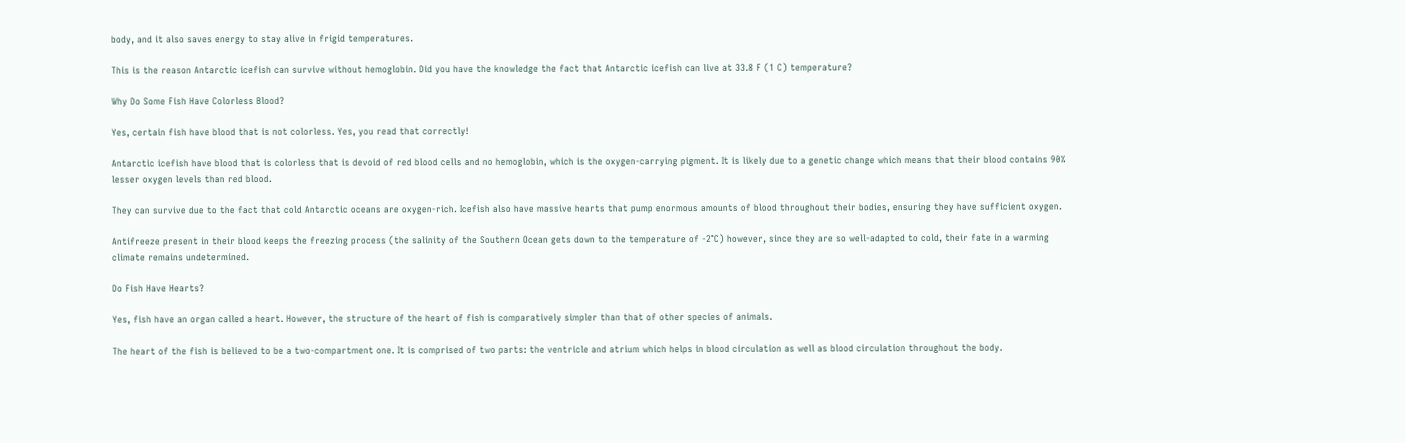body, and it also saves energy to stay alive in frigid temperatures.

This is the reason Antarctic icefish can survive without hemoglobin. Did you have the knowledge the fact that Antarctic icefish can live at 33.8 F (1 C) temperature?

Why Do Some Fish Have Colorless Blood?

Yes, certain fish have blood that is not colorless. Yes, you read that correctly!

Antarctic icefish have blood that is colorless that is devoid of red blood cells and no hemoglobin, which is the oxygen-carrying pigment. It is likely due to a genetic change which means that their blood contains 90% lesser oxygen levels than red blood.

They can survive due to the fact that cold Antarctic oceans are oxygen-rich. Icefish also have massive hearts that pump enormous amounts of blood throughout their bodies, ensuring they have sufficient oxygen.

Antifreeze present in their blood keeps the freezing process (the salinity of the Southern Ocean gets down to the temperature of -2°C) however, since they are so well-adapted to cold, their fate in a warming climate remains undetermined.

Do Fish Have Hearts?

Yes, fish have an organ called a heart. However, the structure of the heart of fish is comparatively simpler than that of other species of animals.

The heart of the fish is believed to be a two-compartment one. It is comprised of two parts: the ventricle and atrium which helps in blood circulation as well as blood circulation throughout the body.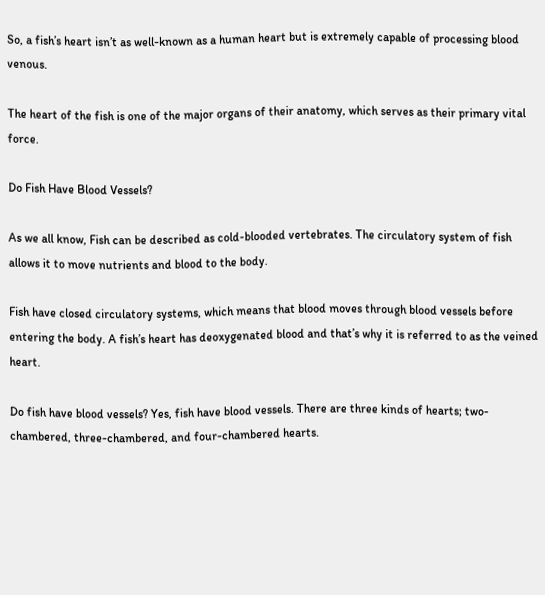So, a fish’s heart isn’t as well-known as a human heart but is extremely capable of processing blood venous.

The heart of the fish is one of the major organs of their anatomy, which serves as their primary vital force.

Do Fish Have Blood Vessels?

As we all know, Fish can be described as cold-blooded vertebrates. The circulatory system of fish allows it to move nutrients and blood to the body.

Fish have closed circulatory systems, which means that blood moves through blood vessels before entering the body. A fish’s heart has deoxygenated blood and that’s why it is referred to as the veined heart.

Do fish have blood vessels? Yes, fish have blood vessels. There are three kinds of hearts; two-chambered, three-chambered, and four-chambered hearts.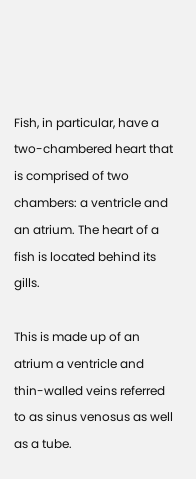Fish, in particular, have a two-chambered heart that is comprised of two chambers: a ventricle and an atrium. The heart of a fish is located behind its gills.

This is made up of an atrium a ventricle and thin-walled veins referred to as sinus venosus as well as a tube.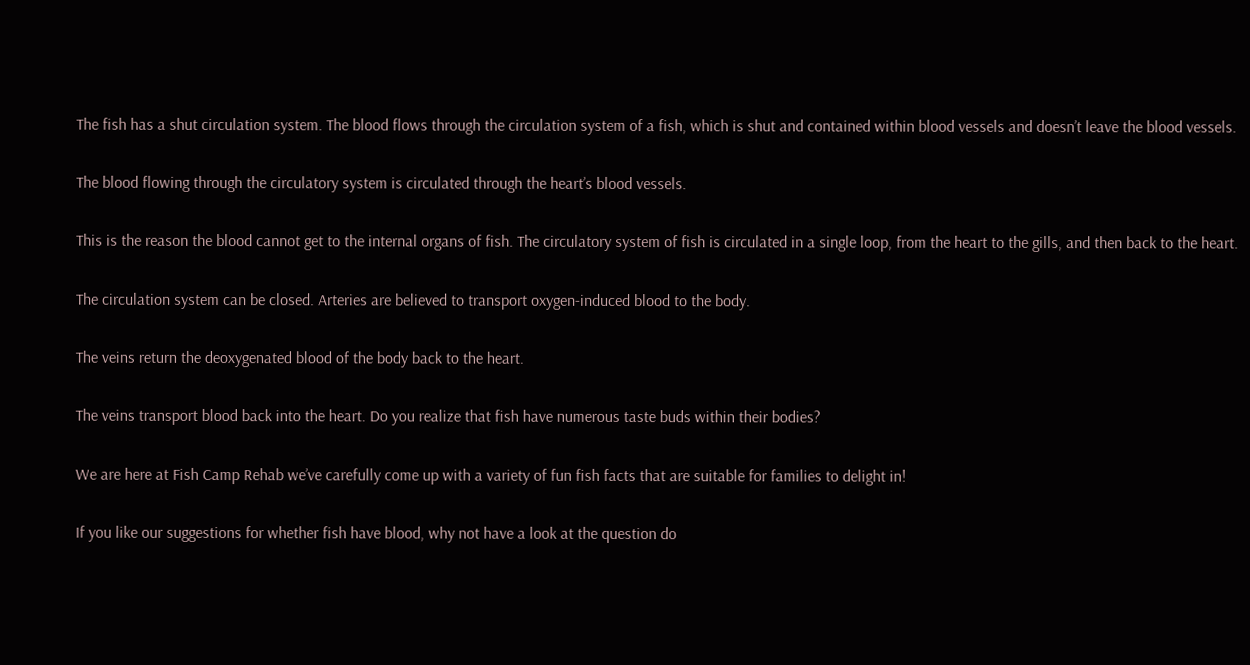The fish has a shut circulation system. The blood flows through the circulation system of a fish, which is shut and contained within blood vessels and doesn’t leave the blood vessels.

The blood flowing through the circulatory system is circulated through the heart’s blood vessels.

This is the reason the blood cannot get to the internal organs of fish. The circulatory system of fish is circulated in a single loop, from the heart to the gills, and then back to the heart.

The circulation system can be closed. Arteries are believed to transport oxygen-induced blood to the body.

The veins return the deoxygenated blood of the body back to the heart.

The veins transport blood back into the heart. Do you realize that fish have numerous taste buds within their bodies?

We are here at Fish Camp Rehab we’ve carefully come up with a variety of fun fish facts that are suitable for families to delight in!

If you like our suggestions for whether fish have blood, why not have a look at the question do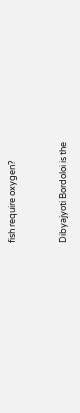fish require oxygen?


Dibyajyoti Bordoloi is the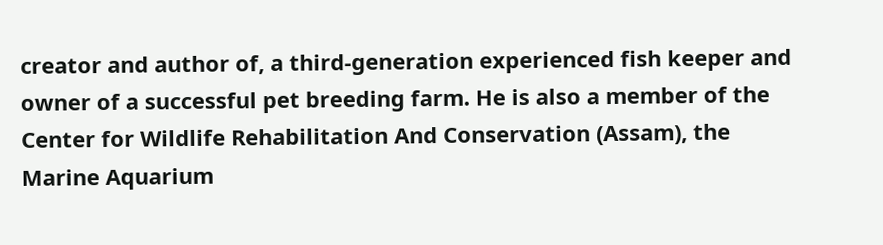creator and author of, a third-generation experienced fish keeper and owner of a successful pet breeding farm. He is also a member of the Center for Wildlife Rehabilitation And Conservation (Assam), the Marine Aquarium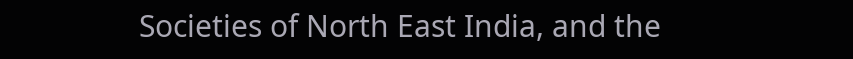Societies of North East India, and the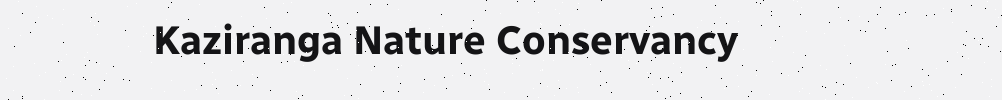Kaziranga Nature Conservancy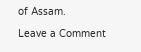of Assam.

Leave a Comment